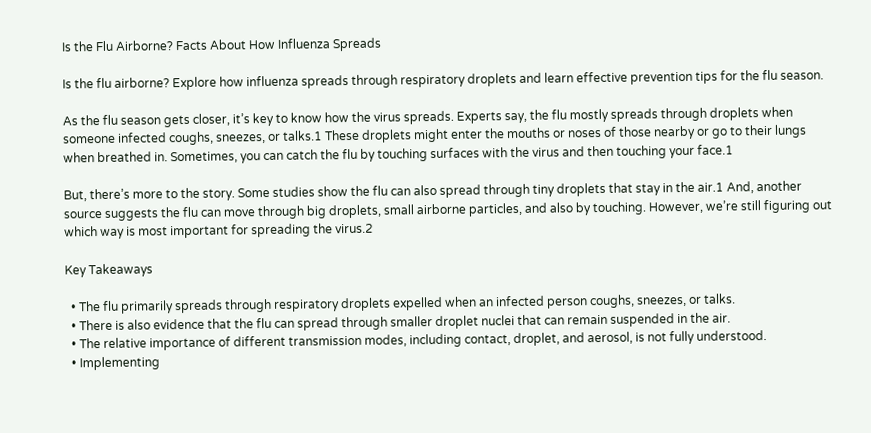Is the Flu Airborne? Facts About How Influenza Spreads

Is the flu airborne? Explore how influenza spreads through respiratory droplets and learn effective prevention tips for the flu season.

As the flu season gets closer, it’s key to know how the virus spreads. Experts say, the flu mostly spreads through droplets when someone infected coughs, sneezes, or talks.1 These droplets might enter the mouths or noses of those nearby or go to their lungs when breathed in. Sometimes, you can catch the flu by touching surfaces with the virus and then touching your face.1

But, there’s more to the story. Some studies show the flu can also spread through tiny droplets that stay in the air.1 And, another source suggests the flu can move through big droplets, small airborne particles, and also by touching. However, we’re still figuring out which way is most important for spreading the virus.2

Key Takeaways

  • The flu primarily spreads through respiratory droplets expelled when an infected person coughs, sneezes, or talks.
  • There is also evidence that the flu can spread through smaller droplet nuclei that can remain suspended in the air.
  • The relative importance of different transmission modes, including contact, droplet, and aerosol, is not fully understood.
  • Implementing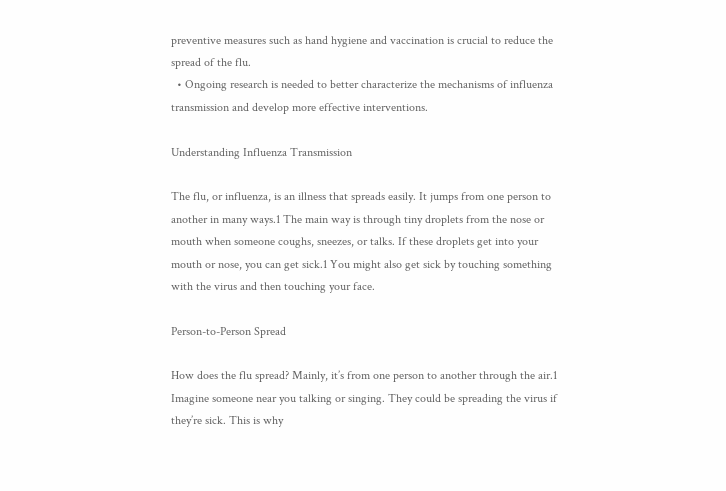preventive measures such as hand hygiene and vaccination is crucial to reduce the spread of the flu.
  • Ongoing research is needed to better characterize the mechanisms of influenza transmission and develop more effective interventions.

Understanding Influenza Transmission

The flu, or influenza, is an illness that spreads easily. It jumps from one person to another in many ways.1 The main way is through tiny droplets from the nose or mouth when someone coughs, sneezes, or talks. If these droplets get into your mouth or nose, you can get sick.1 You might also get sick by touching something with the virus and then touching your face.

Person-to-Person Spread

How does the flu spread? Mainly, it’s from one person to another through the air.1 Imagine someone near you talking or singing. They could be spreading the virus if they’re sick. This is why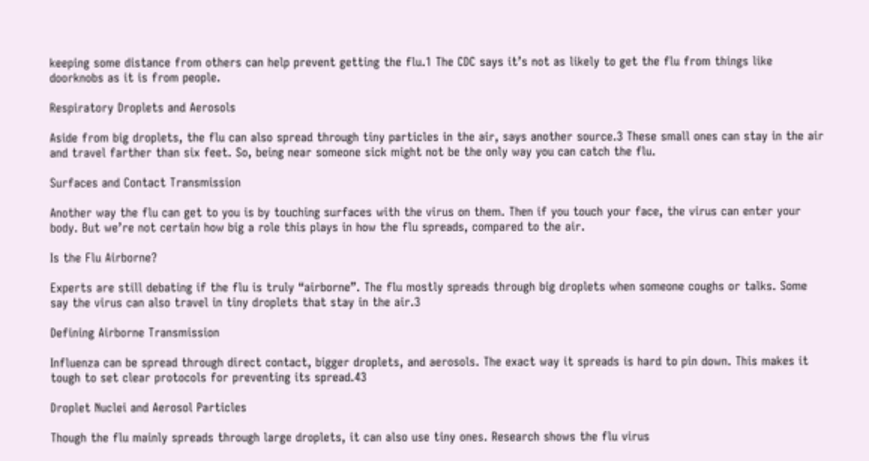keeping some distance from others can help prevent getting the flu.1 The CDC says it’s not as likely to get the flu from things like doorknobs as it is from people.

Respiratory Droplets and Aerosols

Aside from big droplets, the flu can also spread through tiny particles in the air, says another source.3 These small ones can stay in the air and travel farther than six feet. So, being near someone sick might not be the only way you can catch the flu.

Surfaces and Contact Transmission

Another way the flu can get to you is by touching surfaces with the virus on them. Then if you touch your face, the virus can enter your body. But we’re not certain how big a role this plays in how the flu spreads, compared to the air.

Is the Flu Airborne?

Experts are still debating if the flu is truly “airborne”. The flu mostly spreads through big droplets when someone coughs or talks. Some say the virus can also travel in tiny droplets that stay in the air.3

Defining Airborne Transmission

Influenza can be spread through direct contact, bigger droplets, and aerosols. The exact way it spreads is hard to pin down. This makes it tough to set clear protocols for preventing its spread.43

Droplet Nuclei and Aerosol Particles

Though the flu mainly spreads through large droplets, it can also use tiny ones. Research shows the flu virus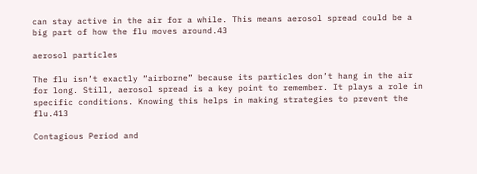can stay active in the air for a while. This means aerosol spread could be a big part of how the flu moves around.43

aerosol particles

The flu isn’t exactly “airborne” because its particles don’t hang in the air for long. Still, aerosol spread is a key point to remember. It plays a role in specific conditions. Knowing this helps in making strategies to prevent the flu.413

Contagious Period and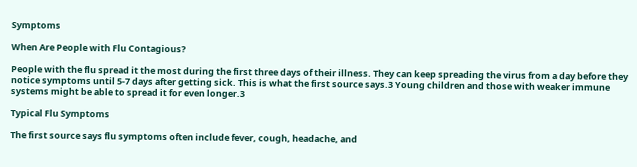Symptoms

When Are People with Flu Contagious?

People with the flu spread it the most during the first three days of their illness. They can keep spreading the virus from a day before they notice symptoms until 5-7 days after getting sick. This is what the first source says.3 Young children and those with weaker immune systems might be able to spread it for even longer.3

Typical Flu Symptoms

The first source says flu symptoms often include fever, cough, headache, and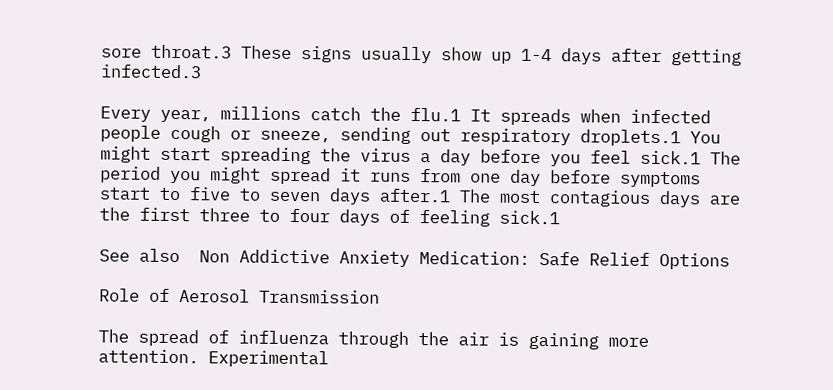sore throat.3 These signs usually show up 1-4 days after getting infected.3

Every year, millions catch the flu.1 It spreads when infected people cough or sneeze, sending out respiratory droplets.1 You might start spreading the virus a day before you feel sick.1 The period you might spread it runs from one day before symptoms start to five to seven days after.1 The most contagious days are the first three to four days of feeling sick.1

See also  Non Addictive Anxiety Medication: Safe Relief Options

Role of Aerosol Transmission

The spread of influenza through the air is gaining more attention. Experimental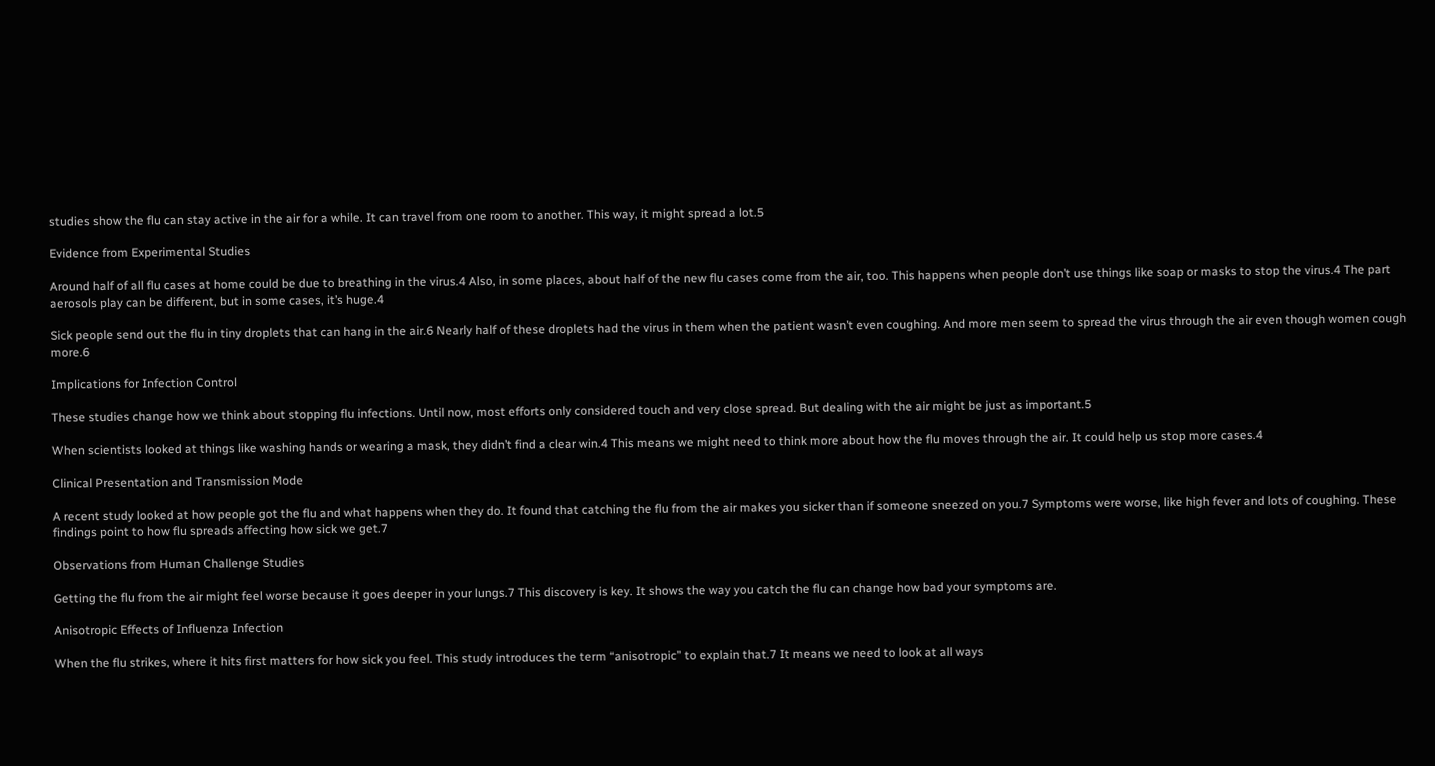studies show the flu can stay active in the air for a while. It can travel from one room to another. This way, it might spread a lot.5

Evidence from Experimental Studies

Around half of all flu cases at home could be due to breathing in the virus.4 Also, in some places, about half of the new flu cases come from the air, too. This happens when people don’t use things like soap or masks to stop the virus.4 The part aerosols play can be different, but in some cases, it’s huge.4

Sick people send out the flu in tiny droplets that can hang in the air.6 Nearly half of these droplets had the virus in them when the patient wasn’t even coughing. And more men seem to spread the virus through the air even though women cough more.6

Implications for Infection Control

These studies change how we think about stopping flu infections. Until now, most efforts only considered touch and very close spread. But dealing with the air might be just as important.5

When scientists looked at things like washing hands or wearing a mask, they didn’t find a clear win.4 This means we might need to think more about how the flu moves through the air. It could help us stop more cases.4

Clinical Presentation and Transmission Mode

A recent study looked at how people got the flu and what happens when they do. It found that catching the flu from the air makes you sicker than if someone sneezed on you.7 Symptoms were worse, like high fever and lots of coughing. These findings point to how flu spreads affecting how sick we get.7

Observations from Human Challenge Studies

Getting the flu from the air might feel worse because it goes deeper in your lungs.7 This discovery is key. It shows the way you catch the flu can change how bad your symptoms are.

Anisotropic Effects of Influenza Infection

When the flu strikes, where it hits first matters for how sick you feel. This study introduces the term “anisotropic” to explain that.7 It means we need to look at all ways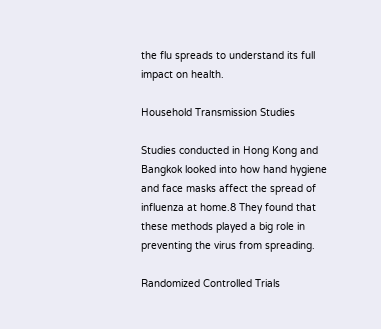the flu spreads to understand its full impact on health.

Household Transmission Studies

Studies conducted in Hong Kong and Bangkok looked into how hand hygiene and face masks affect the spread of influenza at home.8 They found that these methods played a big role in preventing the virus from spreading.

Randomized Controlled Trials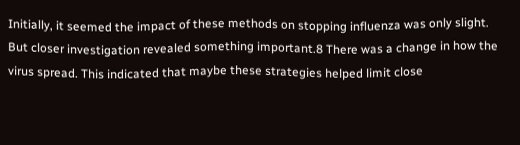Initially, it seemed the impact of these methods on stopping influenza was only slight. But closer investigation revealed something important.8 There was a change in how the virus spread. This indicated that maybe these strategies helped limit close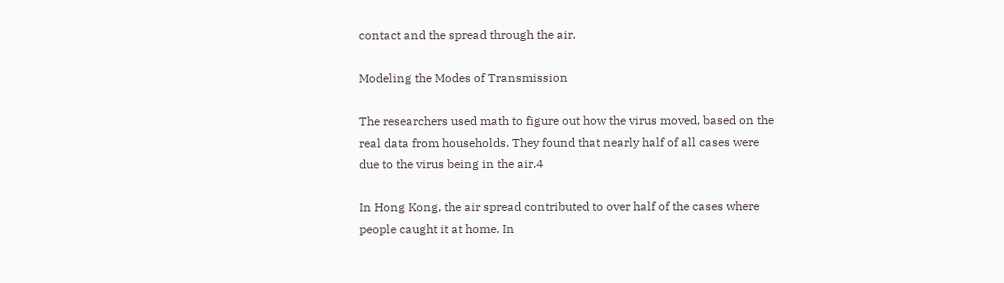contact and the spread through the air.

Modeling the Modes of Transmission

The researchers used math to figure out how the virus moved, based on the real data from households. They found that nearly half of all cases were due to the virus being in the air.4

In Hong Kong, the air spread contributed to over half of the cases where people caught it at home. In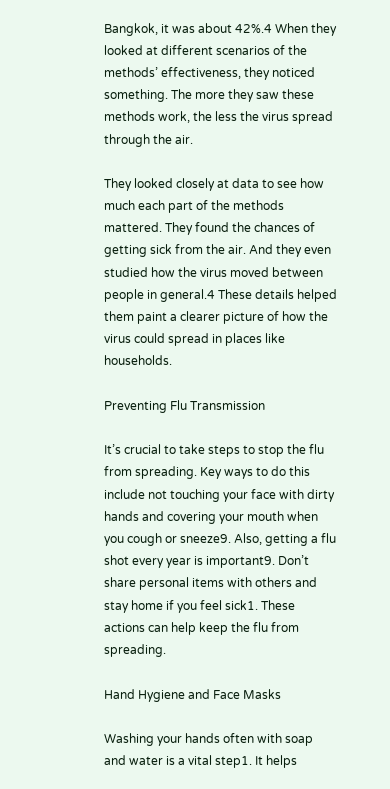Bangkok, it was about 42%.4 When they looked at different scenarios of the methods’ effectiveness, they noticed something. The more they saw these methods work, the less the virus spread through the air.

They looked closely at data to see how much each part of the methods mattered. They found the chances of getting sick from the air. And they even studied how the virus moved between people in general.4 These details helped them paint a clearer picture of how the virus could spread in places like households.

Preventing Flu Transmission

It’s crucial to take steps to stop the flu from spreading. Key ways to do this include not touching your face with dirty hands and covering your mouth when you cough or sneeze9. Also, getting a flu shot every year is important9. Don’t share personal items with others and stay home if you feel sick1. These actions can help keep the flu from spreading.

Hand Hygiene and Face Masks

Washing your hands often with soap and water is a vital step1. It helps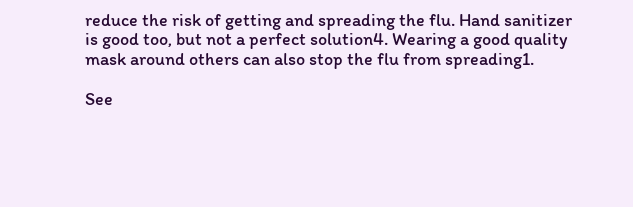reduce the risk of getting and spreading the flu. Hand sanitizer is good too, but not a perfect solution4. Wearing a good quality mask around others can also stop the flu from spreading1.

See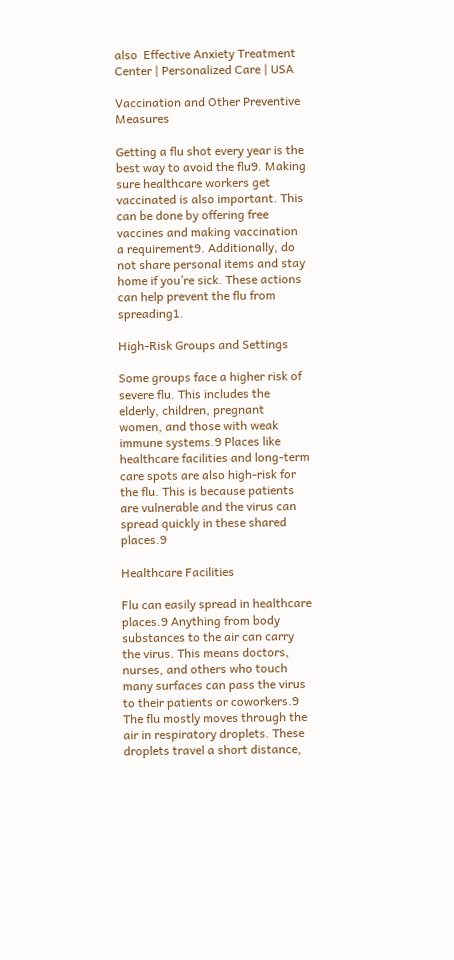also  Effective Anxiety Treatment Center | Personalized Care | USA

Vaccination and Other Preventive Measures

Getting a flu shot every year is the best way to avoid the flu9. Making sure healthcare workers get vaccinated is also important. This can be done by offering free vaccines and making vaccination a requirement9. Additionally, do not share personal items and stay home if you’re sick. These actions can help prevent the flu from spreading1.

High-Risk Groups and Settings

Some groups face a higher risk of severe flu. This includes the elderly, children, pregnant women, and those with weak immune systems.9 Places like healthcare facilities and long-term care spots are also high-risk for the flu. This is because patients are vulnerable and the virus can spread quickly in these shared places.9

Healthcare Facilities

Flu can easily spread in healthcare places.9 Anything from body substances to the air can carry the virus. This means doctors, nurses, and others who touch many surfaces can pass the virus to their patients or coworkers.9 The flu mostly moves through the air in respiratory droplets. These droplets travel a short distance,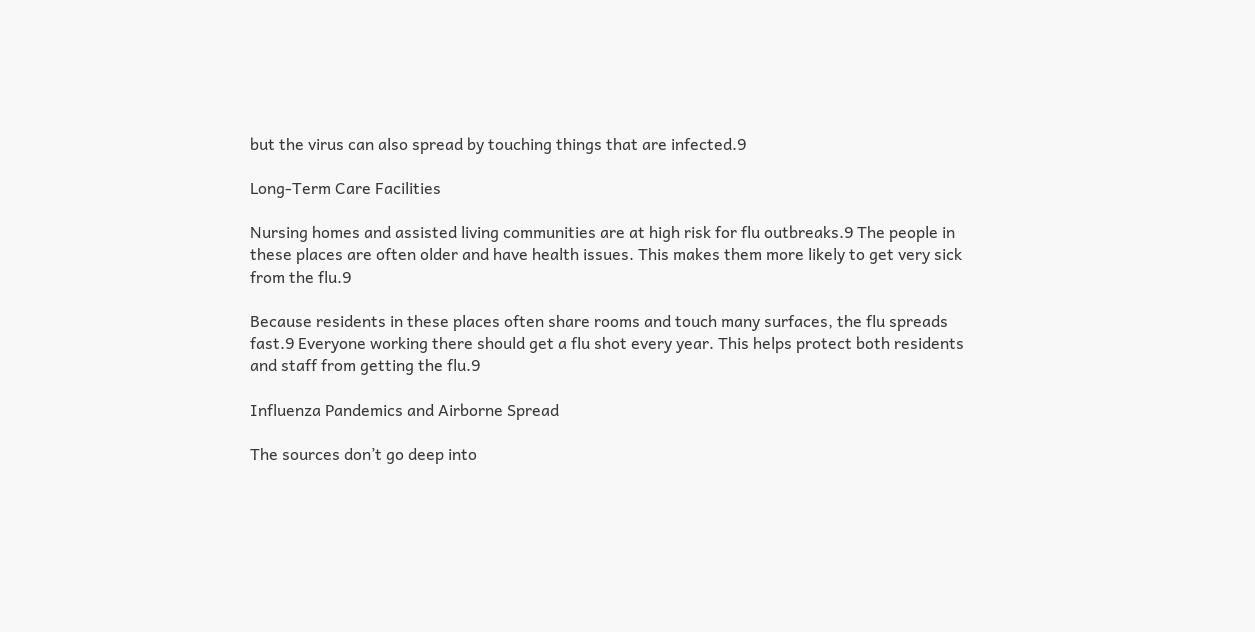but the virus can also spread by touching things that are infected.9

Long-Term Care Facilities

Nursing homes and assisted living communities are at high risk for flu outbreaks.9 The people in these places are often older and have health issues. This makes them more likely to get very sick from the flu.9

Because residents in these places often share rooms and touch many surfaces, the flu spreads fast.9 Everyone working there should get a flu shot every year. This helps protect both residents and staff from getting the flu.9

Influenza Pandemics and Airborne Spread

The sources don’t go deep into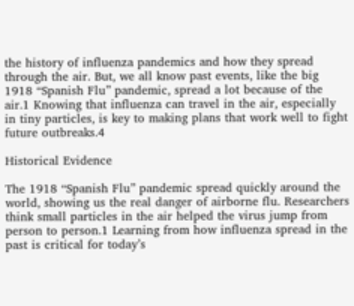the history of influenza pandemics and how they spread through the air. But, we all know past events, like the big 1918 “Spanish Flu” pandemic, spread a lot because of the air.1 Knowing that influenza can travel in the air, especially in tiny particles, is key to making plans that work well to fight future outbreaks.4

Historical Evidence

The 1918 “Spanish Flu” pandemic spread quickly around the world, showing us the real danger of airborne flu. Researchers think small particles in the air helped the virus jump from person to person.1 Learning from how influenza spread in the past is critical for today’s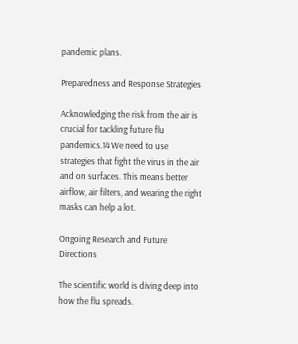pandemic plans.

Preparedness and Response Strategies

Acknowledging the risk from the air is crucial for tackling future flu pandemics.14 We need to use strategies that fight the virus in the air and on surfaces. This means better airflow, air filters, and wearing the right masks can help a lot.

Ongoing Research and Future Directions

The scientific world is diving deep into how the flu spreads.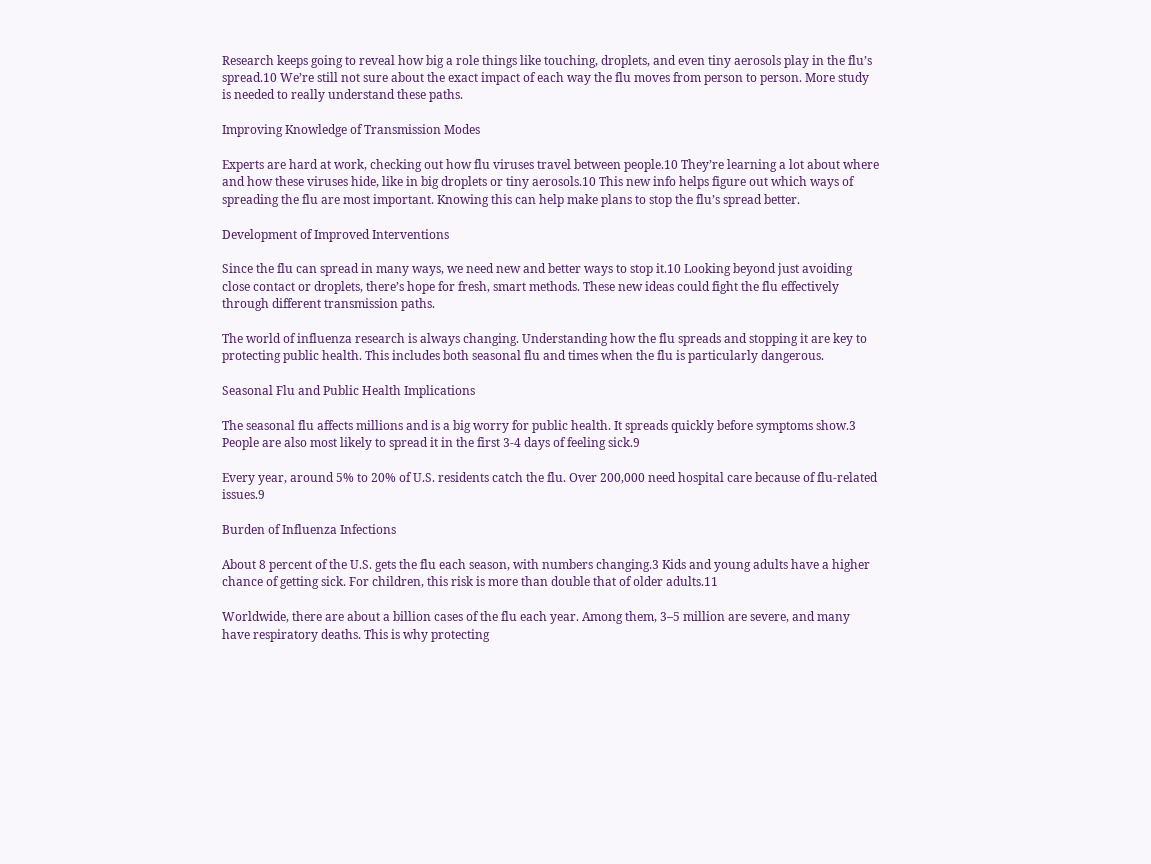Research keeps going to reveal how big a role things like touching, droplets, and even tiny aerosols play in the flu’s spread.10 We’re still not sure about the exact impact of each way the flu moves from person to person. More study is needed to really understand these paths.

Improving Knowledge of Transmission Modes

Experts are hard at work, checking out how flu viruses travel between people.10 They’re learning a lot about where and how these viruses hide, like in big droplets or tiny aerosols.10 This new info helps figure out which ways of spreading the flu are most important. Knowing this can help make plans to stop the flu’s spread better.

Development of Improved Interventions

Since the flu can spread in many ways, we need new and better ways to stop it.10 Looking beyond just avoiding close contact or droplets, there’s hope for fresh, smart methods. These new ideas could fight the flu effectively through different transmission paths.

The world of influenza research is always changing. Understanding how the flu spreads and stopping it are key to protecting public health. This includes both seasonal flu and times when the flu is particularly dangerous.

Seasonal Flu and Public Health Implications

The seasonal flu affects millions and is a big worry for public health. It spreads quickly before symptoms show.3 People are also most likely to spread it in the first 3-4 days of feeling sick.9

Every year, around 5% to 20% of U.S. residents catch the flu. Over 200,000 need hospital care because of flu-related issues.9

Burden of Influenza Infections

About 8 percent of the U.S. gets the flu each season, with numbers changing.3 Kids and young adults have a higher chance of getting sick. For children, this risk is more than double that of older adults.11

Worldwide, there are about a billion cases of the flu each year. Among them, 3–5 million are severe, and many have respiratory deaths. This is why protecting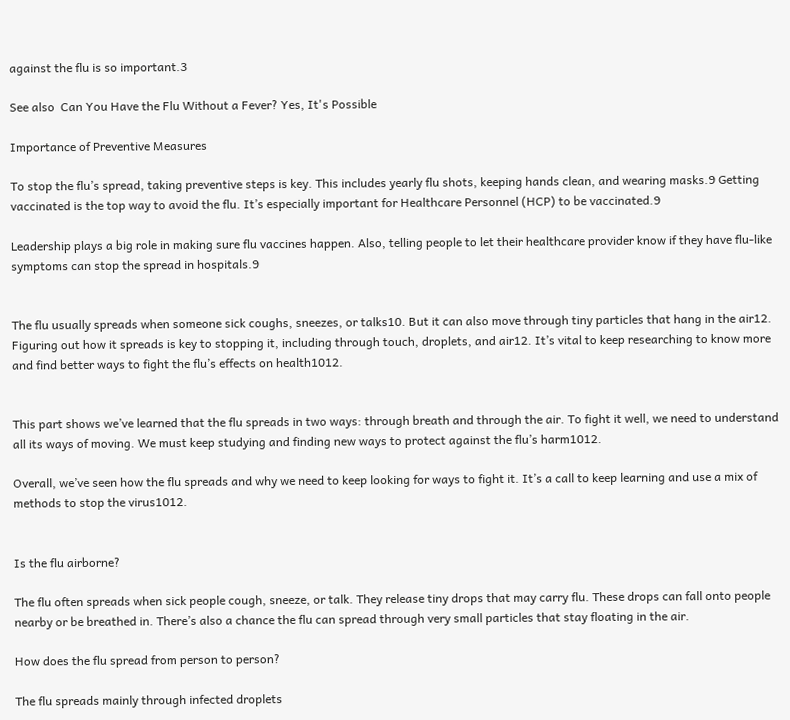against the flu is so important.3

See also  Can You Have the Flu Without a Fever? Yes, It's Possible

Importance of Preventive Measures

To stop the flu’s spread, taking preventive steps is key. This includes yearly flu shots, keeping hands clean, and wearing masks.9 Getting vaccinated is the top way to avoid the flu. It’s especially important for Healthcare Personnel (HCP) to be vaccinated.9

Leadership plays a big role in making sure flu vaccines happen. Also, telling people to let their healthcare provider know if they have flu-like symptoms can stop the spread in hospitals.9


The flu usually spreads when someone sick coughs, sneezes, or talks10. But it can also move through tiny particles that hang in the air12. Figuring out how it spreads is key to stopping it, including through touch, droplets, and air12. It’s vital to keep researching to know more and find better ways to fight the flu’s effects on health1012.


This part shows we’ve learned that the flu spreads in two ways: through breath and through the air. To fight it well, we need to understand all its ways of moving. We must keep studying and finding new ways to protect against the flu’s harm1012.

Overall, we’ve seen how the flu spreads and why we need to keep looking for ways to fight it. It’s a call to keep learning and use a mix of methods to stop the virus1012.


Is the flu airborne?

The flu often spreads when sick people cough, sneeze, or talk. They release tiny drops that may carry flu. These drops can fall onto people nearby or be breathed in. There’s also a chance the flu can spread through very small particles that stay floating in the air.

How does the flu spread from person to person?

The flu spreads mainly through infected droplets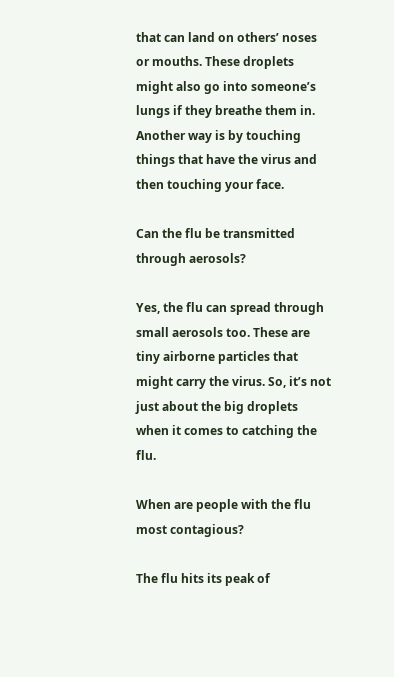that can land on others’ noses or mouths. These droplets might also go into someone’s lungs if they breathe them in. Another way is by touching things that have the virus and then touching your face.

Can the flu be transmitted through aerosols?

Yes, the flu can spread through small aerosols too. These are tiny airborne particles that might carry the virus. So, it’s not just about the big droplets when it comes to catching the flu.

When are people with the flu most contagious?

The flu hits its peak of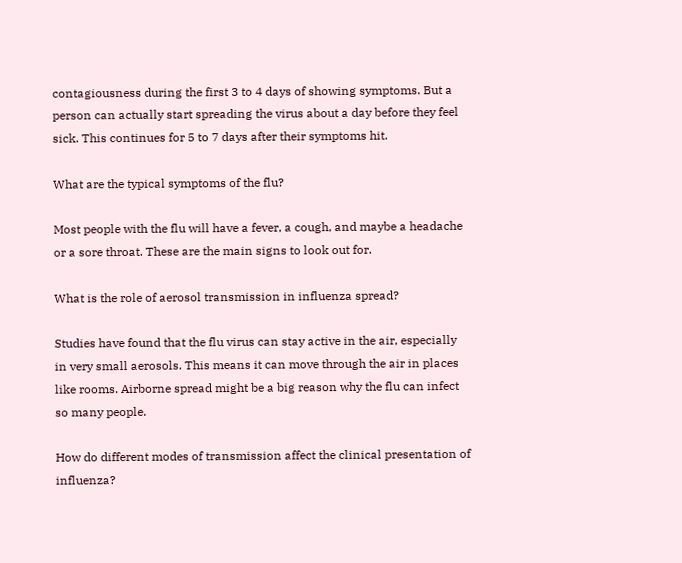contagiousness during the first 3 to 4 days of showing symptoms. But a person can actually start spreading the virus about a day before they feel sick. This continues for 5 to 7 days after their symptoms hit.

What are the typical symptoms of the flu?

Most people with the flu will have a fever, a cough, and maybe a headache or a sore throat. These are the main signs to look out for.

What is the role of aerosol transmission in influenza spread?

Studies have found that the flu virus can stay active in the air, especially in very small aerosols. This means it can move through the air in places like rooms. Airborne spread might be a big reason why the flu can infect so many people.

How do different modes of transmission affect the clinical presentation of influenza?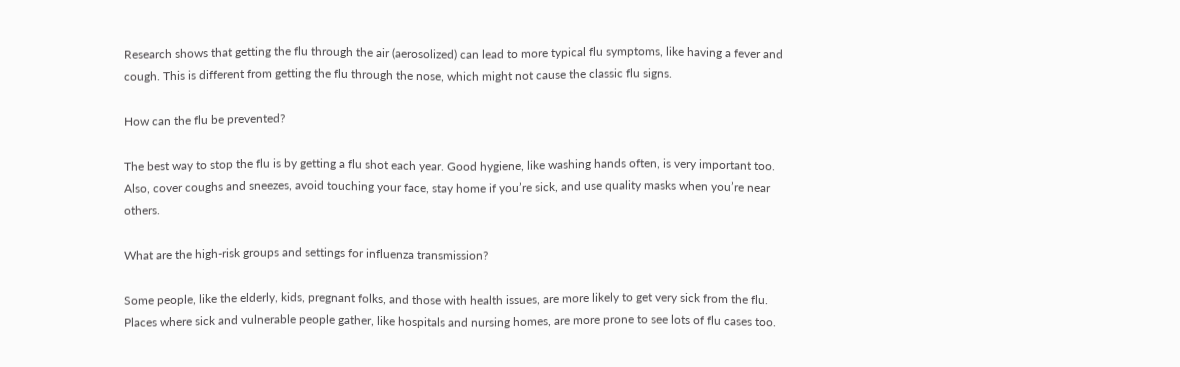Research shows that getting the flu through the air (aerosolized) can lead to more typical flu symptoms, like having a fever and cough. This is different from getting the flu through the nose, which might not cause the classic flu signs.

How can the flu be prevented?

The best way to stop the flu is by getting a flu shot each year. Good hygiene, like washing hands often, is very important too. Also, cover coughs and sneezes, avoid touching your face, stay home if you’re sick, and use quality masks when you’re near others.

What are the high-risk groups and settings for influenza transmission?

Some people, like the elderly, kids, pregnant folks, and those with health issues, are more likely to get very sick from the flu. Places where sick and vulnerable people gather, like hospitals and nursing homes, are more prone to see lots of flu cases too.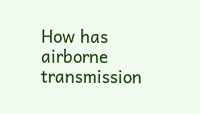How has airborne transmission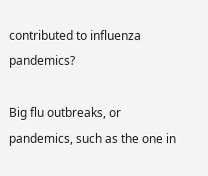contributed to influenza pandemics?

Big flu outbreaks, or pandemics, such as the one in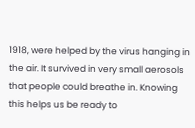1918, were helped by the virus hanging in the air. It survived in very small aerosols that people could breathe in. Knowing this helps us be ready to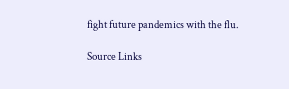fight future pandemics with the flu.

Source Links